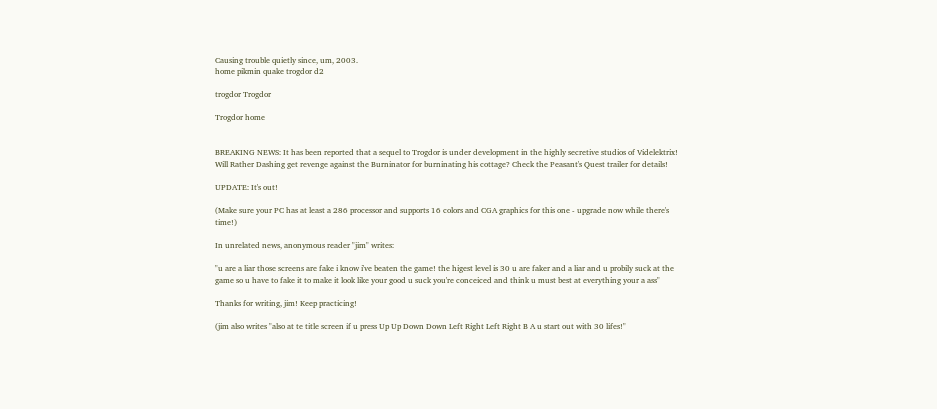Causing trouble quietly since, um, 2003.
home pikmin quake trogdor d2

trogdor Trogdor

Trogdor home


BREAKING NEWS: It has been reported that a sequel to Trogdor is under development in the highly secretive studios of Videlektrix! Will Rather Dashing get revenge against the Burninator for burninating his cottage? Check the Peasant's Quest trailer for details!

UPDATE: It's out!

(Make sure your PC has at least a 286 processor and supports 16 colors and CGA graphics for this one - upgrade now while there's time!)

In unrelated news, anonymous reader "jim" writes:

"u are a liar those screens are fake i know i've beaten the game! the higest level is 30 u are faker and a liar and u probily suck at the game so u have to fake it to make it look like your good u suck you're conceiced and think u must best at everything your a ass"

Thanks for writing, jim! Keep practicing!

(jim also writes "also at te title screen if u press Up Up Down Down Left Right Left Right B A u start out with 30 lifes!"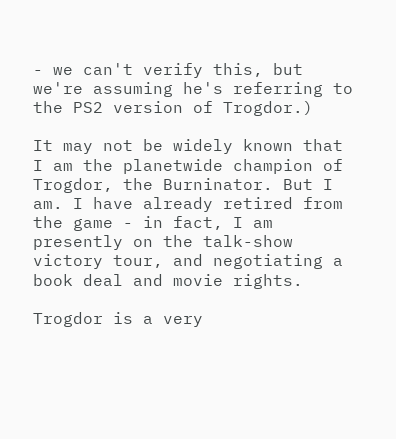- we can't verify this, but we're assuming he's referring to the PS2 version of Trogdor.)

It may not be widely known that I am the planetwide champion of Trogdor, the Burninator. But I am. I have already retired from the game - in fact, I am presently on the talk-show victory tour, and negotiating a book deal and movie rights.

Trogdor is a very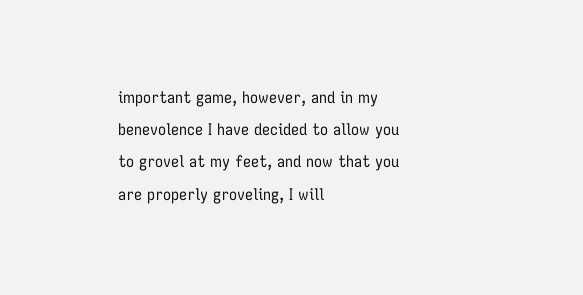important game, however, and in my benevolence I have decided to allow you to grovel at my feet, and now that you are properly groveling, I will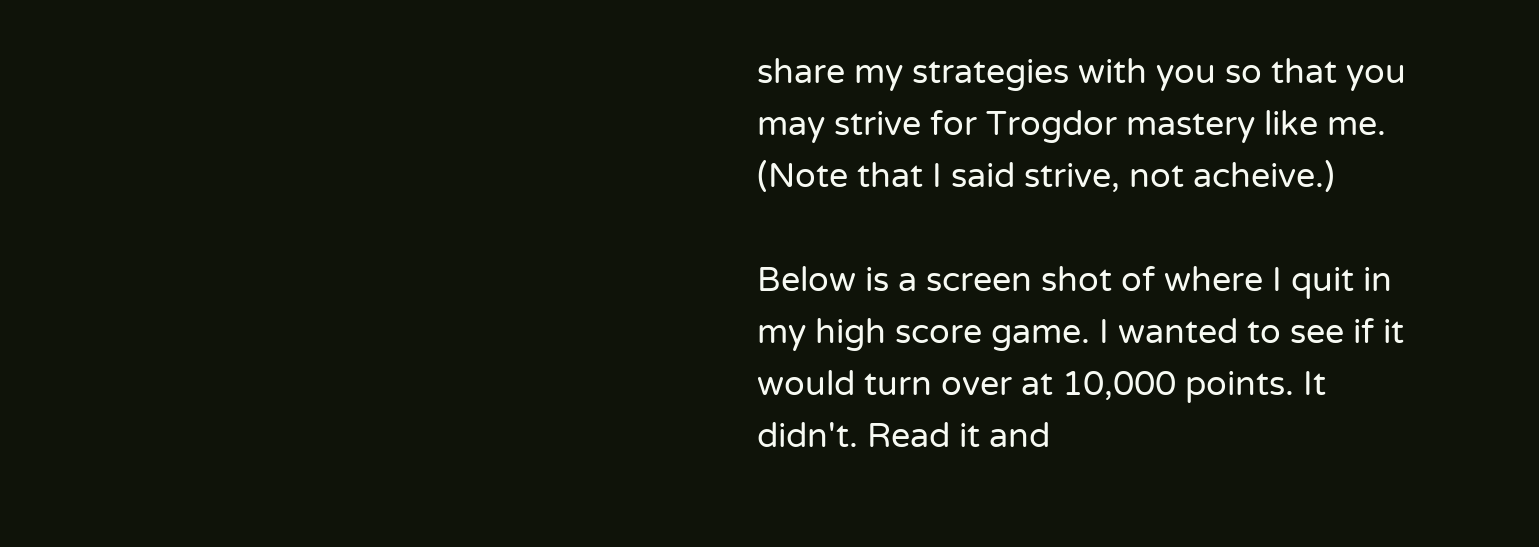share my strategies with you so that you may strive for Trogdor mastery like me. (Note that I said strive, not acheive.)

Below is a screen shot of where I quit in my high score game. I wanted to see if it would turn over at 10,000 points. It didn't. Read it and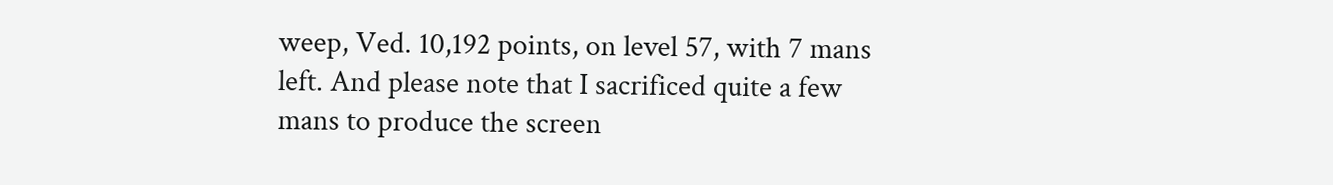weep, Ved. 10,192 points, on level 57, with 7 mans left. And please note that I sacrificed quite a few mans to produce the screen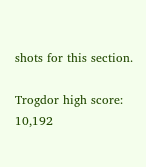shots for this section.

Trogdor high score: 10,192